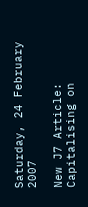Saturday, 24 February 2007

New J7 Article: Capitalising on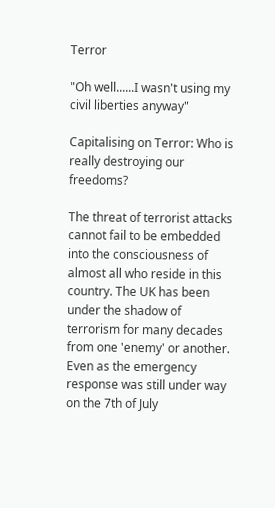Terror

"Oh well......I wasn't using my civil liberties anyway"

Capitalising on Terror: Who is really destroying our freedoms?

The threat of terrorist attacks cannot fail to be embedded into the consciousness of almost all who reside in this country. The UK has been under the shadow of terrorism for many decades from one 'enemy' or another. Even as the emergency response was still under way on the 7th of July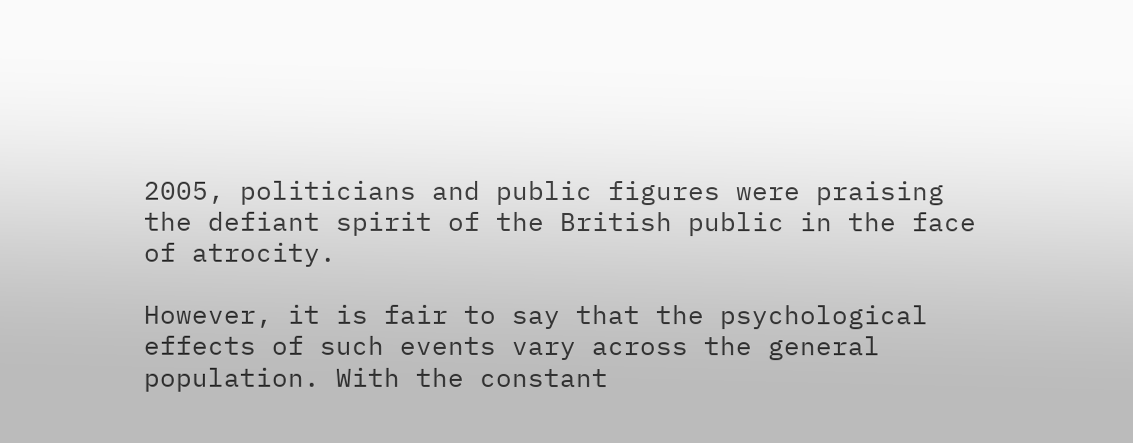2005, politicians and public figures were praising the defiant spirit of the British public in the face of atrocity.

However, it is fair to say that the psychological effects of such events vary across the general population. With the constant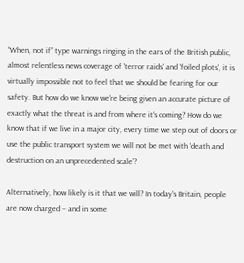“When, not if” type warnings ringing in the ears of the British public, almost relentless news coverage of 'terror raids' and 'foiled plots', it is virtually impossible not to feel that we should be fearing for our safety. But how do we know we're being given an accurate picture of exactly what the threat is and from where it's coming? How do we know that if we live in a major city, every time we step out of doors or use the public transport system we will not be met with 'death and destruction on an unprecedented scale'?

Alternatively, how likely is it that we will? In today's Britain, people are now charged – and in some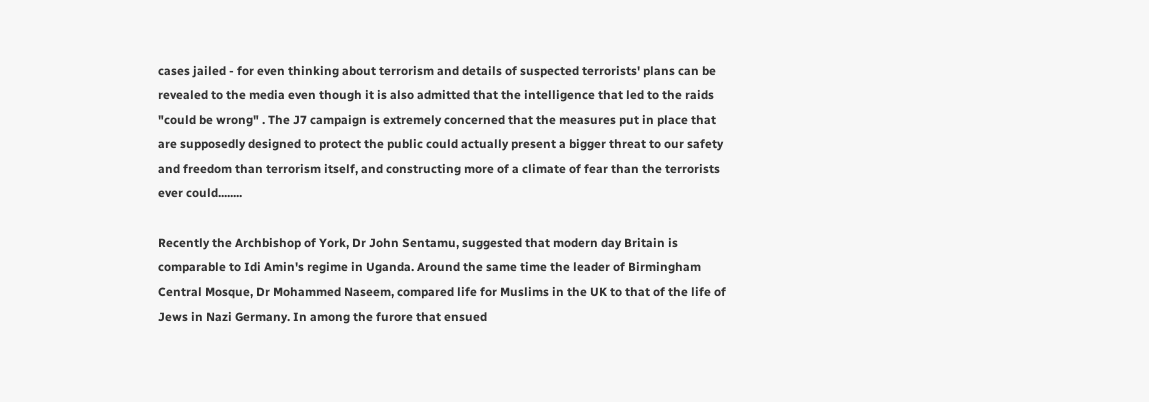cases jailed - for even thinking about terrorism and details of suspected terrorists' plans can be revealed to the media even though it is also admitted that the intelligence that led to the raids "could be wrong" . The J7 campaign is extremely concerned that the measures put in place that are supposedly designed to protect the public could actually present a bigger threat to our safety and freedom than terrorism itself, and constructing more of a climate of fear than the terrorists ever could........

Recently the Archbishop of York, Dr John Sentamu, suggested that modern day Britain is comparable to Idi Amin's regime in Uganda. Around the same time the leader of Birmingham Central Mosque, Dr Mohammed Naseem, compared life for Muslims in the UK to that of the life of Jews in Nazi Germany. In among the furore that ensued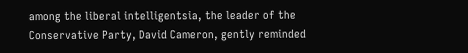among the liberal intelligentsia, the leader of the Conservative Party, David Cameron, gently reminded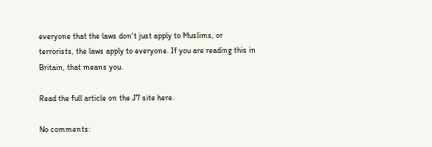everyone that the laws don't just apply to Muslims, or terrorists, the laws apply to everyone. If you are reading this in Britain, that means you.

Read the full article on the J7 site here.

No comments: